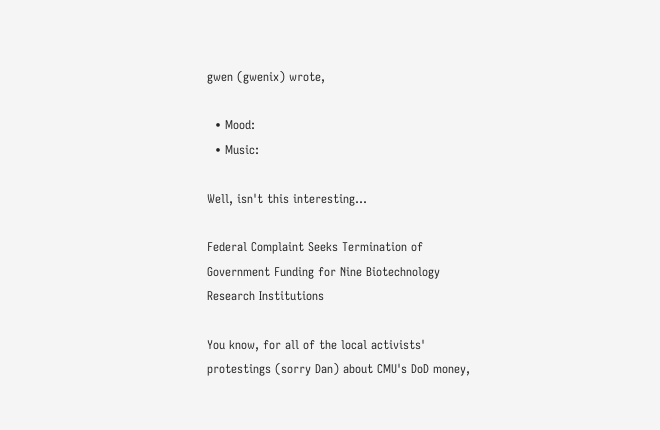gwen (gwenix) wrote,

  • Mood:
  • Music:

Well, isn't this interesting...

Federal Complaint Seeks Termination of Government Funding for Nine Biotechnology Research Institutions

You know, for all of the local activists' protestings (sorry Dan) about CMU's DoD money,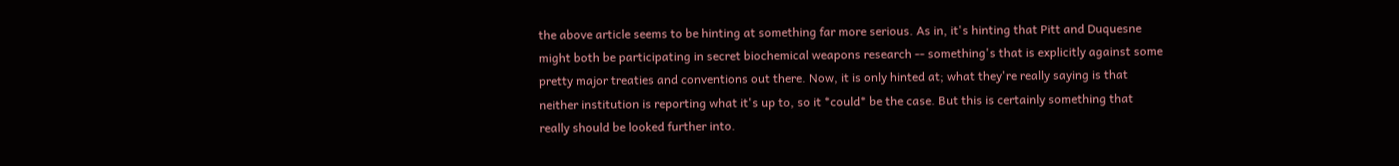the above article seems to be hinting at something far more serious. As in, it's hinting that Pitt and Duquesne might both be participating in secret biochemical weapons research -- something's that is explicitly against some pretty major treaties and conventions out there. Now, it is only hinted at; what they're really saying is that neither institution is reporting what it's up to, so it *could* be the case. But this is certainly something that really should be looked further into.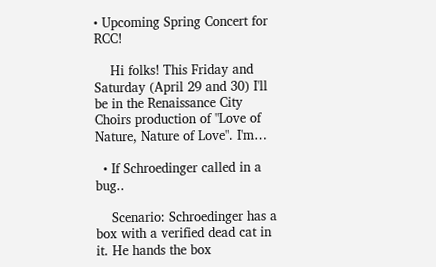• Upcoming Spring Concert for RCC!

    Hi folks! This Friday and Saturday (April 29 and 30) I'll be in the Renaissance City Choirs production of "Love of Nature, Nature of Love". I'm…

  • If Schroedinger called in a bug..

    Scenario: Schroedinger has a box with a verified dead cat in it. He hands the box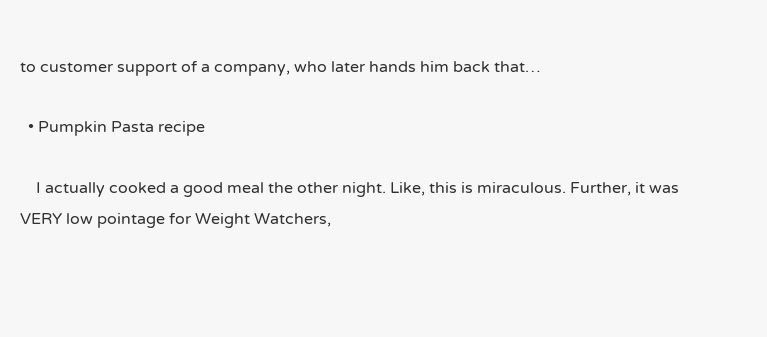to customer support of a company, who later hands him back that…

  • Pumpkin Pasta recipe

    I actually cooked a good meal the other night. Like, this is miraculous. Further, it was VERY low pointage for Weight Watchers,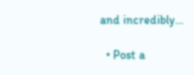and incredibly…

  • Post a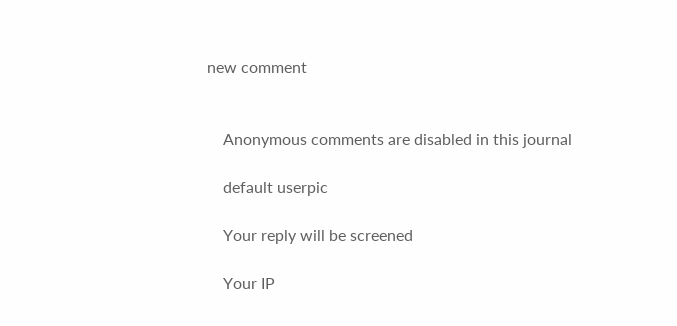new comment


    Anonymous comments are disabled in this journal

    default userpic

    Your reply will be screened

    Your IP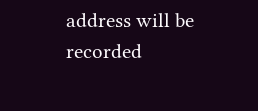address will be recorded